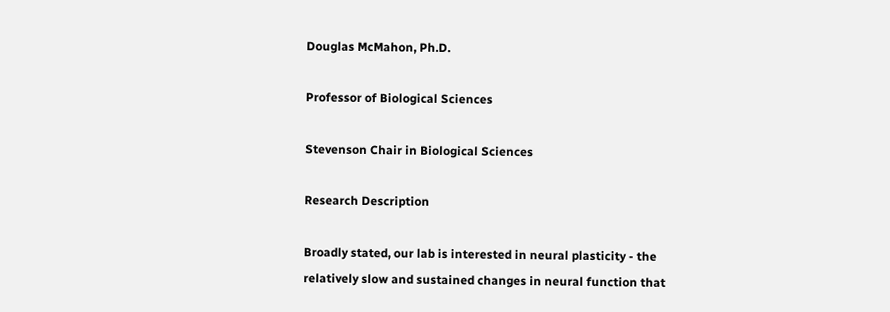Douglas McMahon, Ph.D.

Professor of Biological Sciences

Stevenson Chair in Biological Sciences

Research Description

Broadly stated, our lab is interested in neural plasticity - the relatively slow and sustained changes in neural function that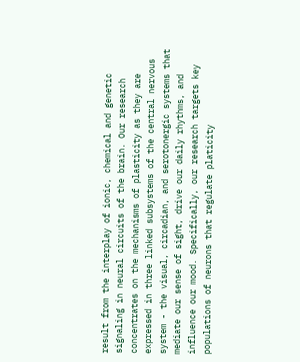result from the interplay of ionic, chemical and genetic signaling in neural circuits of the brain. Our research concentrates on the mechanisms of plasticity as they are expressed in three linked subsystems of the central nervous system - the visual, circadian, and serotonergic systems that mediate our sense of sight, drive our daily rhythms, and influence our mood. Specifically, our research targets key populations of neurons that regulate platicity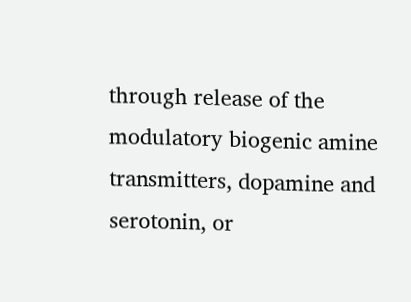through release of the modulatory biogenic amine transmitters, dopamine and serotonin, or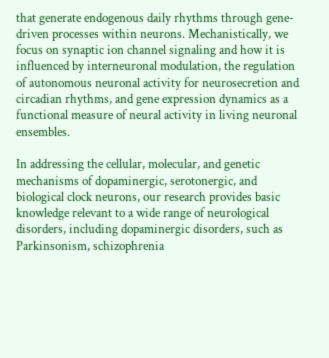that generate endogenous daily rhythms through gene-driven processes within neurons. Mechanistically, we focus on synaptic ion channel signaling and how it is influenced by interneuronal modulation, the regulation of autonomous neuronal activity for neurosecretion and circadian rhythms, and gene expression dynamics as a functional measure of neural activity in living neuronal ensembles.

In addressing the cellular, molecular, and genetic mechanisms of dopaminergic, serotonergic, and biological clock neurons, our research provides basic knowledge relevant to a wide range of neurological disorders, including dopaminergic disorders, such as Parkinsonism, schizophrenia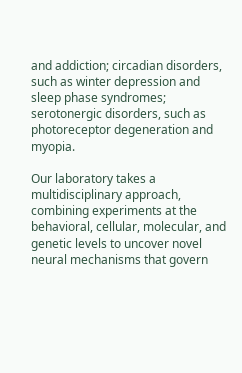and addiction; circadian disorders, such as winter depression and sleep phase syndromes; serotonergic disorders, such as photoreceptor degeneration and myopia.

Our laboratory takes a multidisciplinary approach, combining experiments at the behavioral, cellular, molecular, and genetic levels to uncover novel neural mechanisms that govern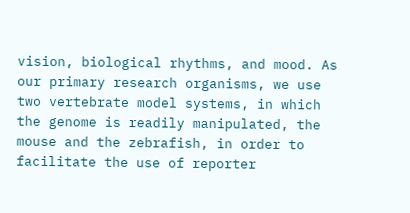vision, biological rhythms, and mood. As our primary research organisms, we use two vertebrate model systems, in which the genome is readily manipulated, the mouse and the zebrafish, in order to facilitate the use of reporter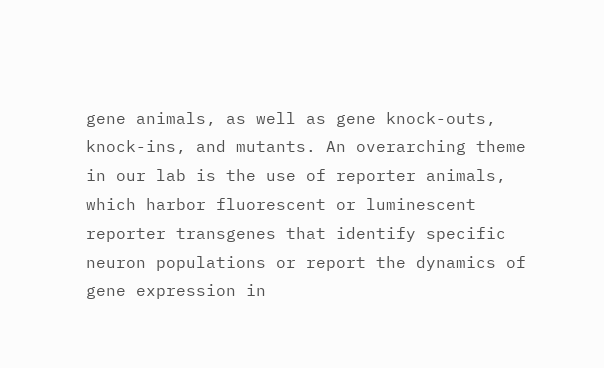gene animals, as well as gene knock-outs, knock-ins, and mutants. An overarching theme in our lab is the use of reporter animals, which harbor fluorescent or luminescent reporter transgenes that identify specific neuron populations or report the dynamics of gene expression in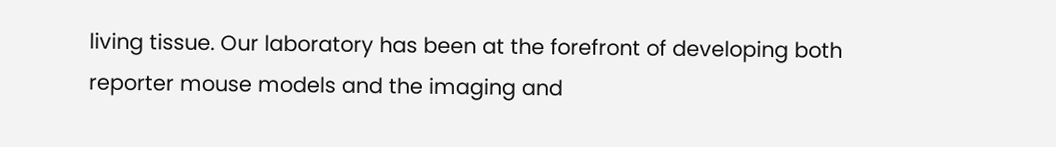living tissue. Our laboratory has been at the forefront of developing both reporter mouse models and the imaging and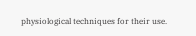physiological techniques for their use.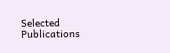Selected Publications